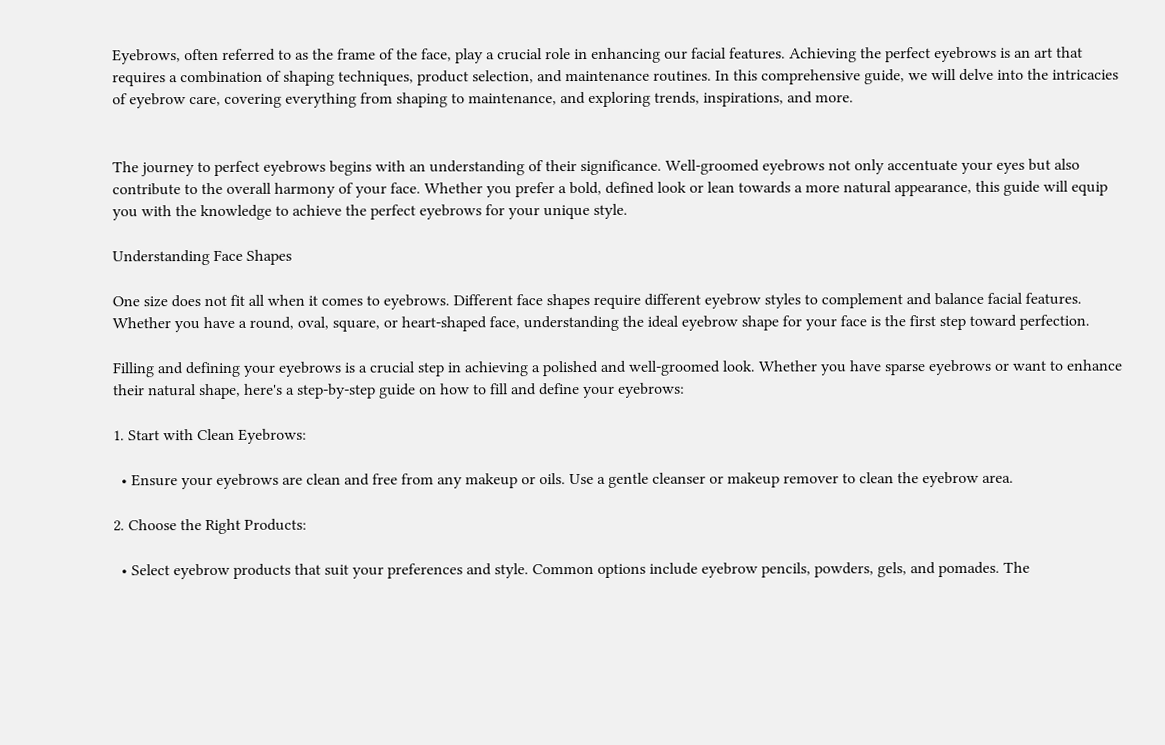Eyebrows, often referred to as the frame of the face, play a crucial role in enhancing our facial features. Achieving the perfect eyebrows is an art that requires a combination of shaping techniques, product selection, and maintenance routines. In this comprehensive guide, we will delve into the intricacies of eyebrow care, covering everything from shaping to maintenance, and exploring trends, inspirations, and more.


The journey to perfect eyebrows begins with an understanding of their significance. Well-groomed eyebrows not only accentuate your eyes but also contribute to the overall harmony of your face. Whether you prefer a bold, defined look or lean towards a more natural appearance, this guide will equip you with the knowledge to achieve the perfect eyebrows for your unique style.

Understanding Face Shapes

One size does not fit all when it comes to eyebrows. Different face shapes require different eyebrow styles to complement and balance facial features. Whether you have a round, oval, square, or heart-shaped face, understanding the ideal eyebrow shape for your face is the first step toward perfection.

Filling and defining your eyebrows is a crucial step in achieving a polished and well-groomed look. Whether you have sparse eyebrows or want to enhance their natural shape, here's a step-by-step guide on how to fill and define your eyebrows:

1. Start with Clean Eyebrows:

  • Ensure your eyebrows are clean and free from any makeup or oils. Use a gentle cleanser or makeup remover to clean the eyebrow area.

2. Choose the Right Products:

  • Select eyebrow products that suit your preferences and style. Common options include eyebrow pencils, powders, gels, and pomades. The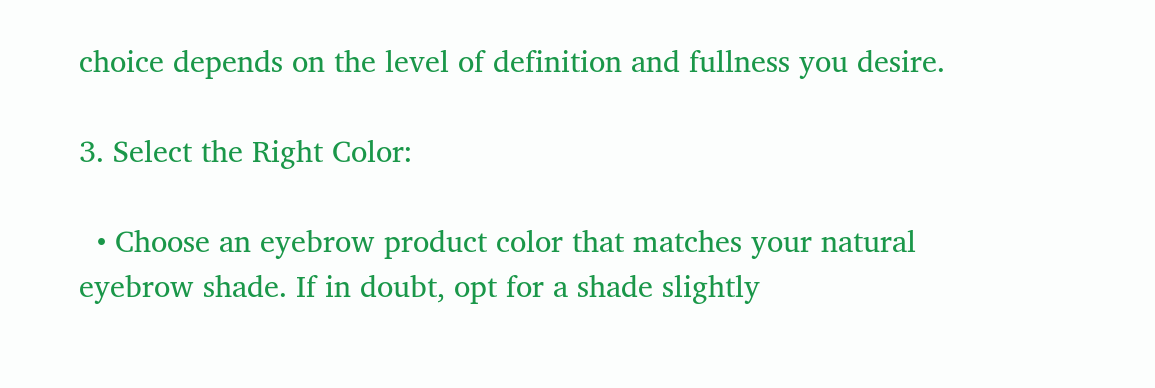choice depends on the level of definition and fullness you desire.

3. Select the Right Color:

  • Choose an eyebrow product color that matches your natural eyebrow shade. If in doubt, opt for a shade slightly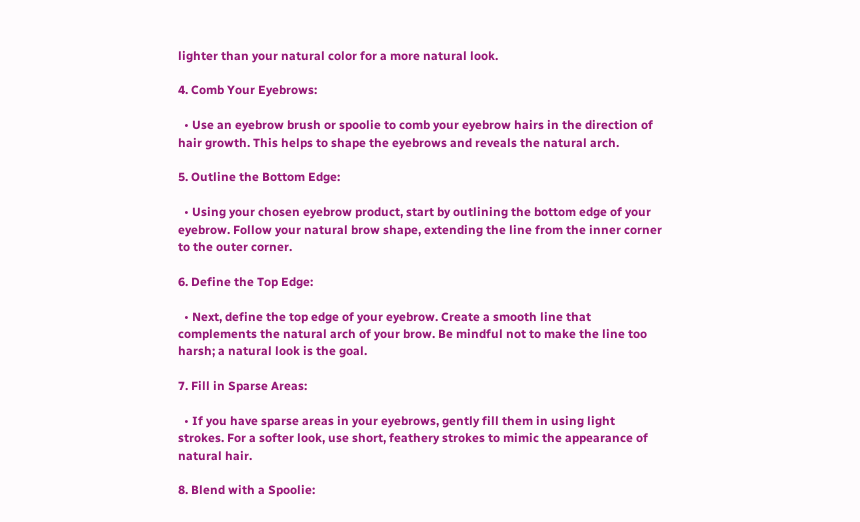lighter than your natural color for a more natural look.

4. Comb Your Eyebrows:

  • Use an eyebrow brush or spoolie to comb your eyebrow hairs in the direction of hair growth. This helps to shape the eyebrows and reveals the natural arch.

5. Outline the Bottom Edge:

  • Using your chosen eyebrow product, start by outlining the bottom edge of your eyebrow. Follow your natural brow shape, extending the line from the inner corner to the outer corner.

6. Define the Top Edge:

  • Next, define the top edge of your eyebrow. Create a smooth line that complements the natural arch of your brow. Be mindful not to make the line too harsh; a natural look is the goal.

7. Fill in Sparse Areas:

  • If you have sparse areas in your eyebrows, gently fill them in using light strokes. For a softer look, use short, feathery strokes to mimic the appearance of natural hair.

8. Blend with a Spoolie: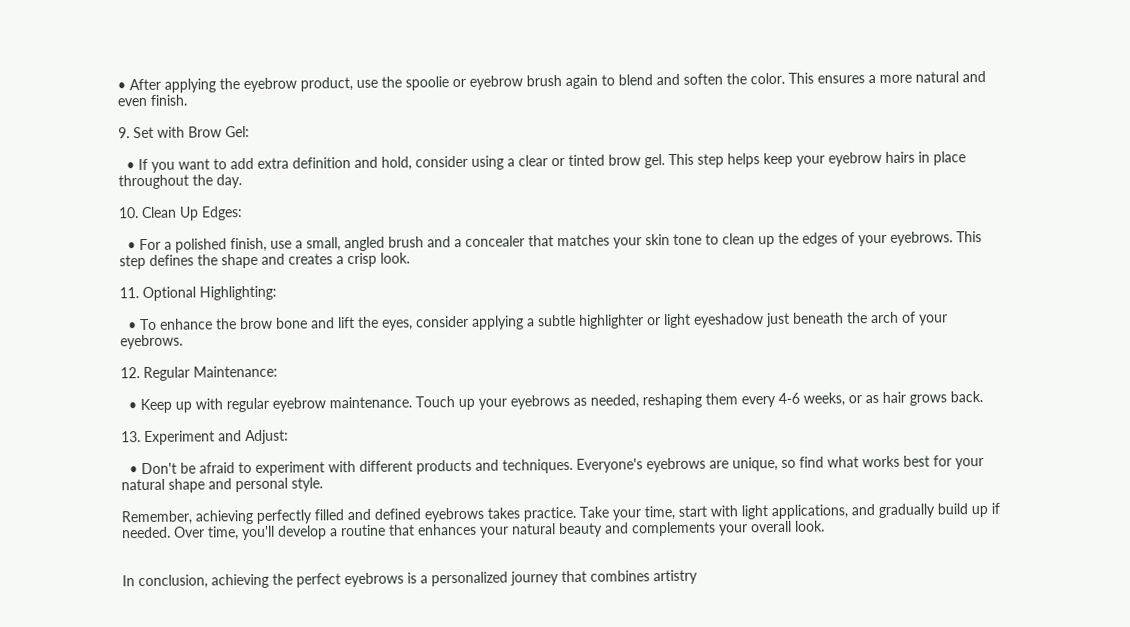• After applying the eyebrow product, use the spoolie or eyebrow brush again to blend and soften the color. This ensures a more natural and even finish.

9. Set with Brow Gel:

  • If you want to add extra definition and hold, consider using a clear or tinted brow gel. This step helps keep your eyebrow hairs in place throughout the day.

10. Clean Up Edges:

  • For a polished finish, use a small, angled brush and a concealer that matches your skin tone to clean up the edges of your eyebrows. This step defines the shape and creates a crisp look.

11. Optional Highlighting:

  • To enhance the brow bone and lift the eyes, consider applying a subtle highlighter or light eyeshadow just beneath the arch of your eyebrows.

12. Regular Maintenance:

  • Keep up with regular eyebrow maintenance. Touch up your eyebrows as needed, reshaping them every 4-6 weeks, or as hair grows back.

13. Experiment and Adjust:

  • Don't be afraid to experiment with different products and techniques. Everyone's eyebrows are unique, so find what works best for your natural shape and personal style.

Remember, achieving perfectly filled and defined eyebrows takes practice. Take your time, start with light applications, and gradually build up if needed. Over time, you'll develop a routine that enhances your natural beauty and complements your overall look.


In conclusion, achieving the perfect eyebrows is a personalized journey that combines artistry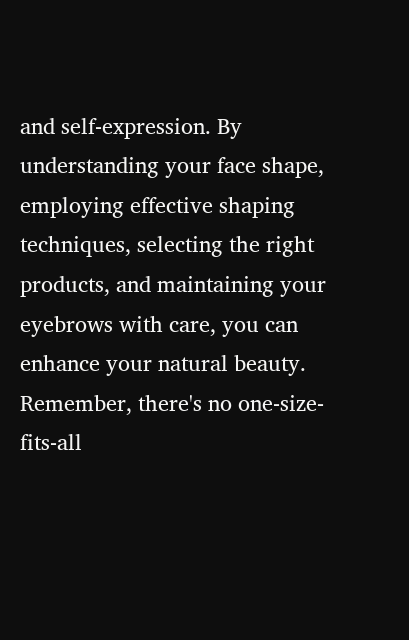and self-expression. By understanding your face shape, employing effective shaping techniques, selecting the right products, and maintaining your eyebrows with care, you can enhance your natural beauty. Remember, there's no one-size-fits-all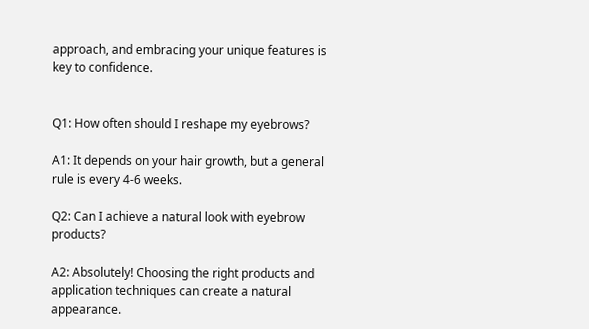approach, and embracing your unique features is key to confidence.


Q1: How often should I reshape my eyebrows?

A1: It depends on your hair growth, but a general rule is every 4-6 weeks.

Q2: Can I achieve a natural look with eyebrow products?

A2: Absolutely! Choosing the right products and application techniques can create a natural appearance.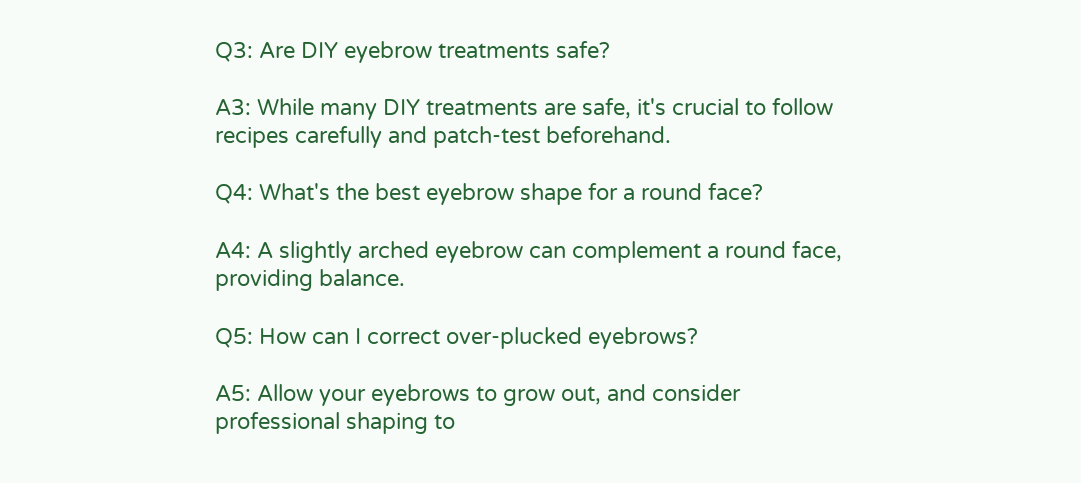Q3: Are DIY eyebrow treatments safe?

A3: While many DIY treatments are safe, it's crucial to follow recipes carefully and patch-test beforehand.

Q4: What's the best eyebrow shape for a round face?

A4: A slightly arched eyebrow can complement a round face, providing balance.

Q5: How can I correct over-plucked eyebrows?

A5: Allow your eyebrows to grow out, and consider professional shaping to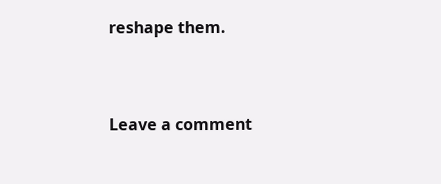reshape them.


Leave a comment